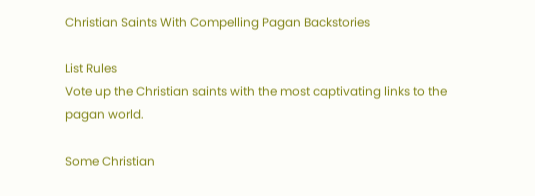Christian Saints With Compelling Pagan Backstories

List Rules
Vote up the Christian saints with the most captivating links to the pagan world.

Some Christian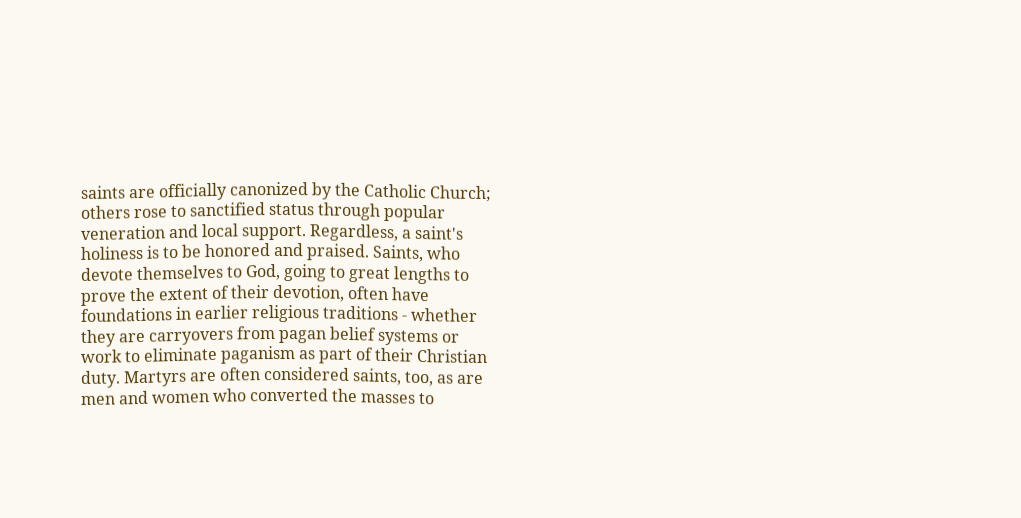saints are officially canonized by the Catholic Church; others rose to sanctified status through popular veneration and local support. Regardless, a saint's holiness is to be honored and praised. Saints, who devote themselves to God, going to great lengths to prove the extent of their devotion, often have foundations in earlier religious traditions - whether they are carryovers from pagan belief systems or work to eliminate paganism as part of their Christian duty. Martyrs are often considered saints, too, as are men and women who converted the masses to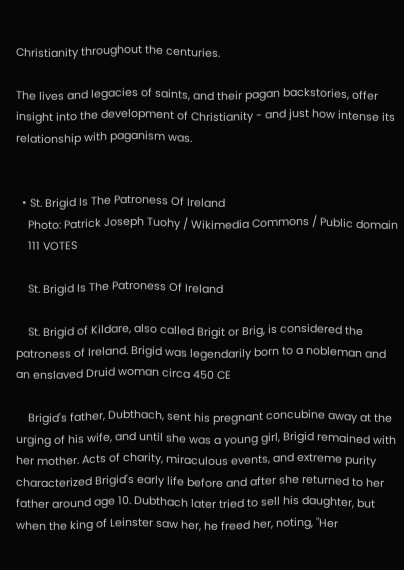Christianity throughout the centuries.

The lives and legacies of saints, and their pagan backstories, offer insight into the development of Christianity - and just how intense its relationship with paganism was.


  • St. Brigid Is The Patroness Of Ireland
    Photo: Patrick Joseph Tuohy / Wikimedia Commons / Public domain
    111 VOTES

    St. Brigid Is The Patroness Of Ireland

    St. Brigid of Kildare, also called Brigit or Brig, is considered the patroness of Ireland. Brigid was legendarily born to a nobleman and an enslaved Druid woman circa 450 CE

    Brigid's father, Dubthach, sent his pregnant concubine away at the urging of his wife, and until she was a young girl, Brigid remained with her mother. Acts of charity, miraculous events, and extreme purity characterized Brigid's early life before and after she returned to her father around age 10. Dubthach later tried to sell his daughter, but when the king of Leinster saw her, he freed her, noting, "Her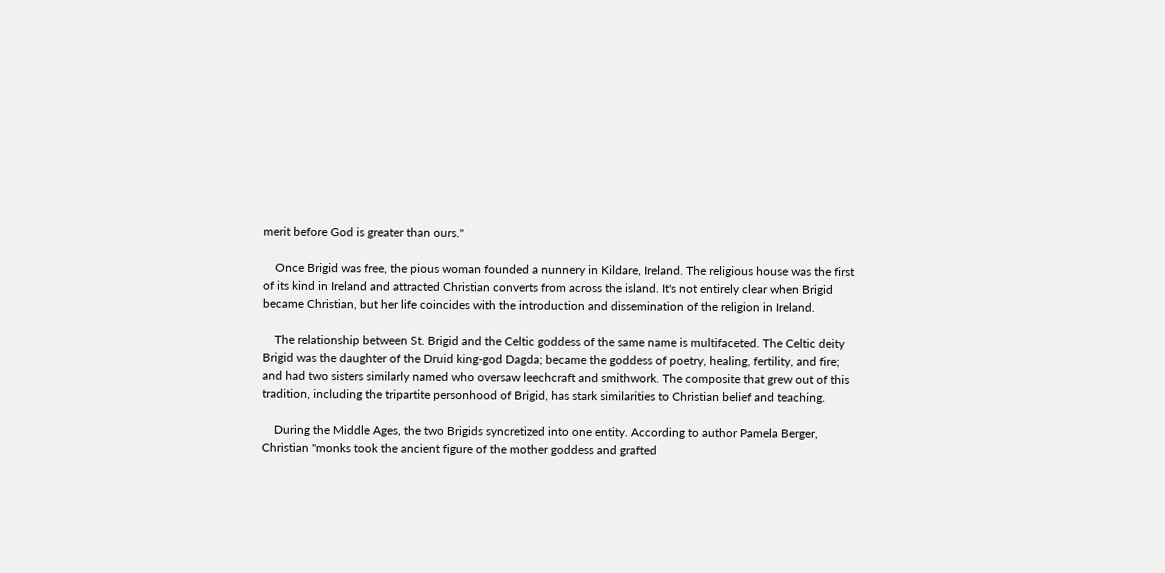merit before God is greater than ours."

    Once Brigid was free, the pious woman founded a nunnery in Kildare, Ireland. The religious house was the first of its kind in Ireland and attracted Christian converts from across the island. It's not entirely clear when Brigid became Christian, but her life coincides with the introduction and dissemination of the religion in Ireland.

    The relationship between St. Brigid and the Celtic goddess of the same name is multifaceted. The Celtic deity Brigid was the daughter of the Druid king-god Dagda; became the goddess of poetry, healing, fertility, and fire; and had two sisters similarly named who oversaw leechcraft and smithwork. The composite that grew out of this tradition, including the tripartite personhood of Brigid, has stark similarities to Christian belief and teaching.

    During the Middle Ages, the two Brigids syncretized into one entity. According to author Pamela Berger, Christian "monks took the ancient figure of the mother goddess and grafted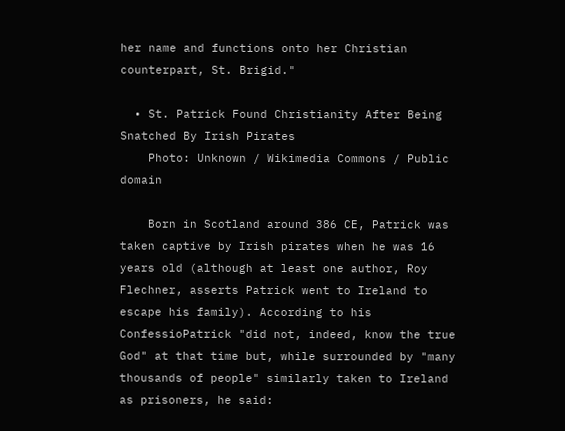her name and functions onto her Christian counterpart, St. Brigid."

  • St. Patrick Found Christianity After Being Snatched By Irish Pirates
    Photo: Unknown / Wikimedia Commons / Public domain

    Born in Scotland around 386 CE, Patrick was taken captive by Irish pirates when he was 16 years old (although at least one author, Roy Flechner, asserts Patrick went to Ireland to escape his family). According to his ConfessioPatrick "did not, indeed, know the true God" at that time but, while surrounded by "many thousands of people" similarly taken to Ireland as prisoners, he said: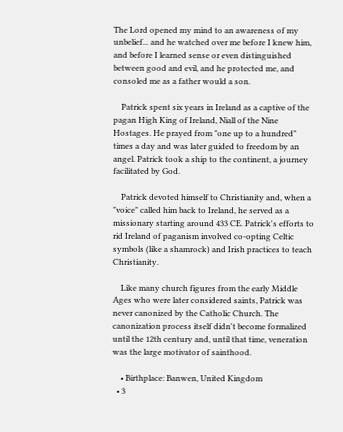The Lord opened my mind to an awareness of my unbelief... and he watched over me before I knew him, and before I learned sense or even distinguished between good and evil, and he protected me, and consoled me as a father would a son.

    Patrick spent six years in Ireland as a captive of the pagan High King of Ireland, Niall of the Nine Hostages. He prayed from "one up to a hundred" times a day and was later guided to freedom by an angel. Patrick took a ship to the continent, a journey facilitated by God.

    Patrick devoted himself to Christianity and, when a "voice" called him back to Ireland, he served as a missionary starting around 433 CE. Patrick's efforts to rid Ireland of paganism involved co-opting Celtic symbols (like a shamrock) and Irish practices to teach Christianity.

    Like many church figures from the early Middle Ages who were later considered saints, Patrick was never canonized by the Catholic Church. The canonization process itself didn't become formalized until the 12th century and, until that time, veneration was the large motivator of sainthood.

    • Birthplace: Banwen, United Kingdom
  • 3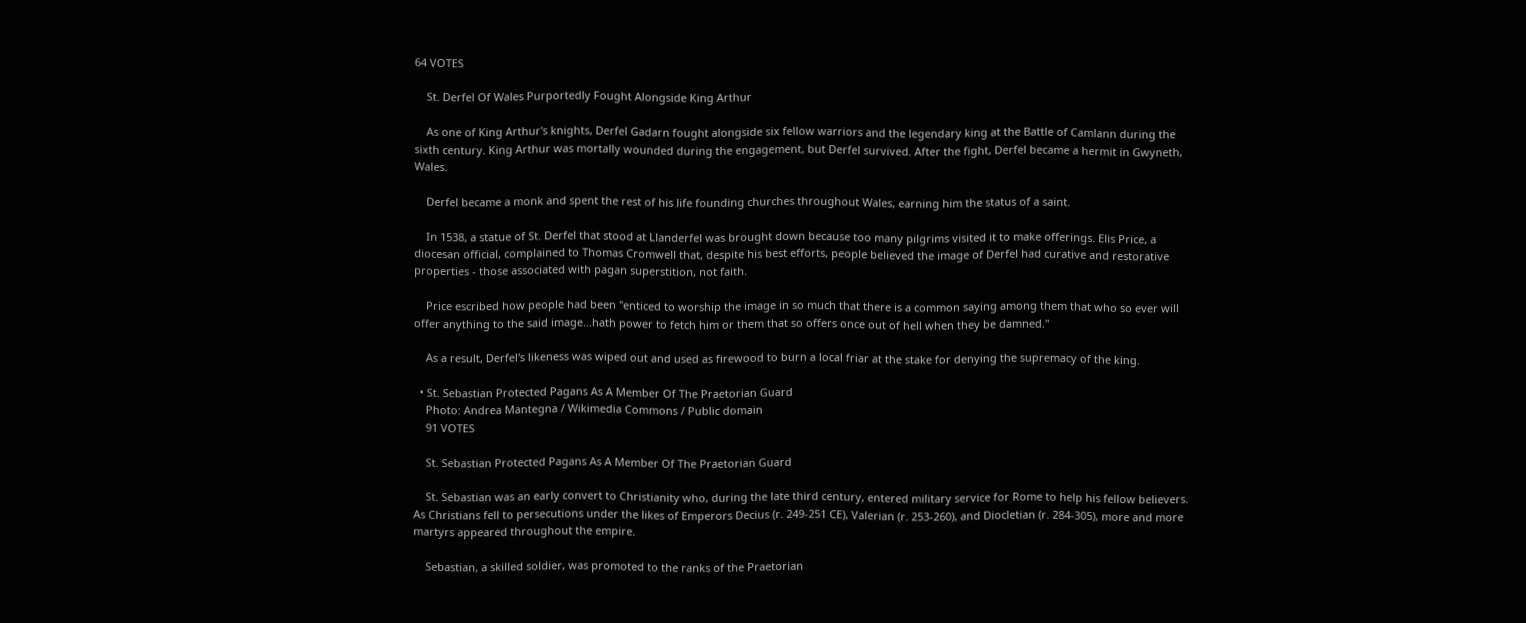64 VOTES

    St. Derfel Of Wales Purportedly Fought Alongside King Arthur

    As one of King Arthur's knights, Derfel Gadarn fought alongside six fellow warriors and the legendary king at the Battle of Camlann during the sixth century. King Arthur was mortally wounded during the engagement, but Derfel survived. After the fight, Derfel became a hermit in Gwyneth, Wales.

    Derfel became a monk and spent the rest of his life founding churches throughout Wales, earning him the status of a saint.

    In 1538, a statue of St. Derfel that stood at Llanderfel was brought down because too many pilgrims visited it to make offerings. Elis Price, a diocesan official, complained to Thomas Cromwell that, despite his best efforts, people believed the image of Derfel had curative and restorative properties - those associated with pagan superstition, not faith.

    Price escribed how people had been "enticed to worship the image in so much that there is a common saying among them that who so ever will offer anything to the said image...hath power to fetch him or them that so offers once out of hell when they be damned."

    As a result, Derfel's likeness was wiped out and used as firewood to burn a local friar at the stake for denying the supremacy of the king.

  • St. Sebastian Protected Pagans As A Member Of The Praetorian Guard
    Photo: Andrea Mantegna / Wikimedia Commons / Public domain
    91 VOTES

    St. Sebastian Protected Pagans As A Member Of The Praetorian Guard

    St. Sebastian was an early convert to Christianity who, during the late third century, entered military service for Rome to help his fellow believers. As Christians fell to persecutions under the likes of Emperors Decius (r. 249-251 CE), Valerian (r. 253-260), and Diocletian (r. 284-305), more and more martyrs appeared throughout the empire.

    Sebastian, a skilled soldier, was promoted to the ranks of the Praetorian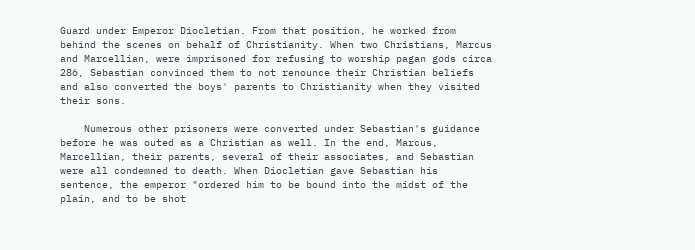Guard under Emperor Diocletian. From that position, he worked from behind the scenes on behalf of Christianity. When two Christians, Marcus and Marcellian, were imprisoned for refusing to worship pagan gods circa 286, Sebastian convinced them to not renounce their Christian beliefs and also converted the boys' parents to Christianity when they visited their sons.

    Numerous other prisoners were converted under Sebastian's guidance before he was outed as a Christian as well. In the end, Marcus, Marcellian, their parents, several of their associates, and Sebastian were all condemned to death. When Diocletian gave Sebastian his sentence, the emperor "ordered him to be bound into the midst of the plain, and to be shot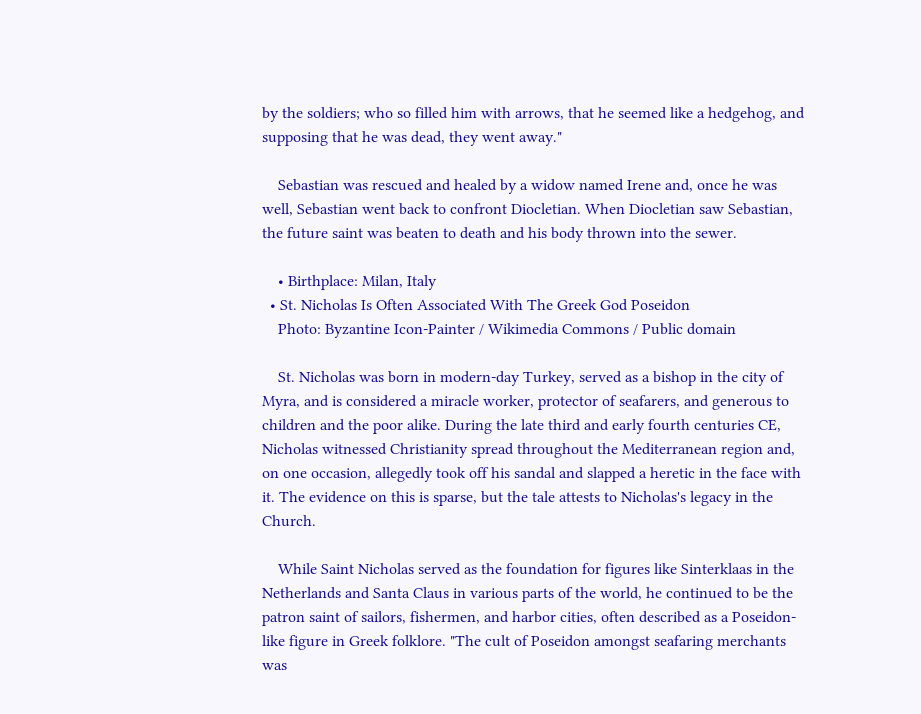by the soldiers; who so filled him with arrows, that he seemed like a hedgehog, and supposing that he was dead, they went away."

    Sebastian was rescued and healed by a widow named Irene and, once he was well, Sebastian went back to confront Diocletian. When Diocletian saw Sebastian, the future saint was beaten to death and his body thrown into the sewer.

    • Birthplace: Milan, Italy
  • St. Nicholas Is Often Associated With The Greek God Poseidon
    Photo: Byzantine Icon-Painter / Wikimedia Commons / Public domain

    St. Nicholas was born in modern-day Turkey, served as a bishop in the city of Myra, and is considered a miracle worker, protector of seafarers, and generous to children and the poor alike. During the late third and early fourth centuries CE, Nicholas witnessed Christianity spread throughout the Mediterranean region and, on one occasion, allegedly took off his sandal and slapped a heretic in the face with it. The evidence on this is sparse, but the tale attests to Nicholas's legacy in the Church.

    While Saint Nicholas served as the foundation for figures like Sinterklaas in the Netherlands and Santa Claus in various parts of the world, he continued to be the patron saint of sailors, fishermen, and harbor cities, often described as a Poseidon-like figure in Greek folklore. "The cult of Poseidon amongst seafaring merchants was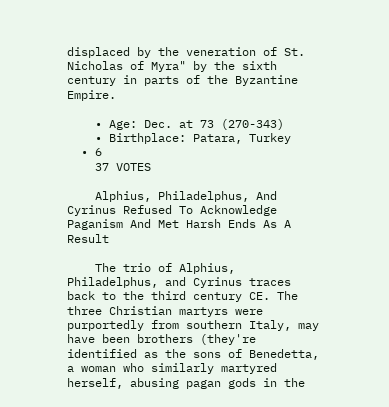displaced by the veneration of St. Nicholas of Myra" by the sixth century in parts of the Byzantine Empire.

    • Age: Dec. at 73 (270-343)
    • Birthplace: Patara, Turkey
  • 6
    37 VOTES

    Alphius, Philadelphus, And Cyrinus Refused To Acknowledge Paganism And Met Harsh Ends As A Result

    The trio of Alphius, Philadelphus, and Cyrinus traces back to the third century CE. The three Christian martyrs were purportedly from southern Italy, may have been brothers (they're identified as the sons of Benedetta, a woman who similarly martyred herself, abusing pagan gods in the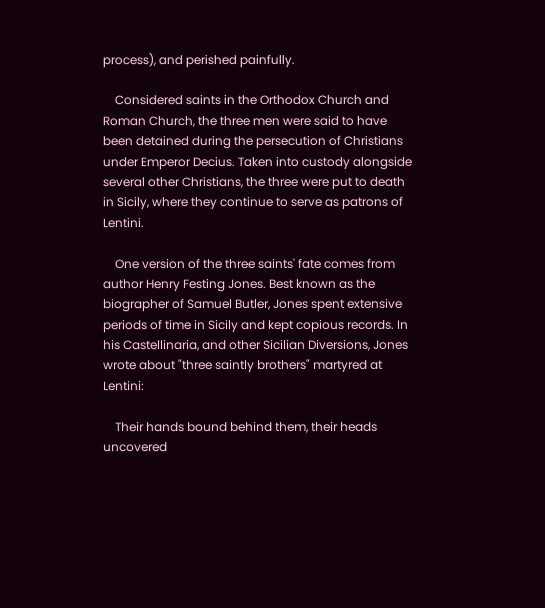process), and perished painfully.

    Considered saints in the Orthodox Church and Roman Church, the three men were said to have been detained during the persecution of Christians under Emperor Decius. Taken into custody alongside several other Christians, the three were put to death in Sicily, where they continue to serve as patrons of Lentini.

    One version of the three saints' fate comes from author Henry Festing Jones. Best known as the biographer of Samuel Butler, Jones spent extensive periods of time in Sicily and kept copious records. In his Castellinaria, and other Sicilian Diversions, Jones wrote about "three saintly brothers" martyred at Lentini:

    Their hands bound behind them, their heads uncovered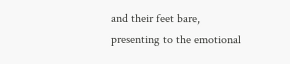and their feet bare, presenting to the emotional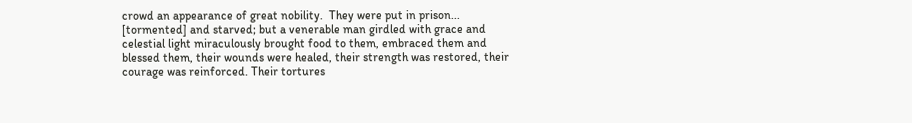crowd an appearance of great nobility.  They were put in prison... [tormented] and starved; but a venerable man girdled with grace and celestial light miraculously brought food to them, embraced them and blessed them, their wounds were healed, their strength was restored, their courage was reinforced. Their tortures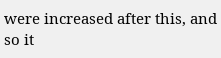were increased after this, and so it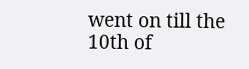went on till the 10th of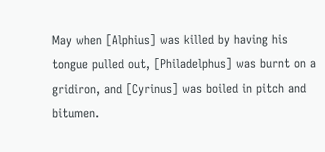May when [Alphius] was killed by having his tongue pulled out, [Philadelphus] was burnt on a gridiron, and [Cyrinus] was boiled in pitch and bitumen.